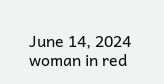June 14, 2024
woman in red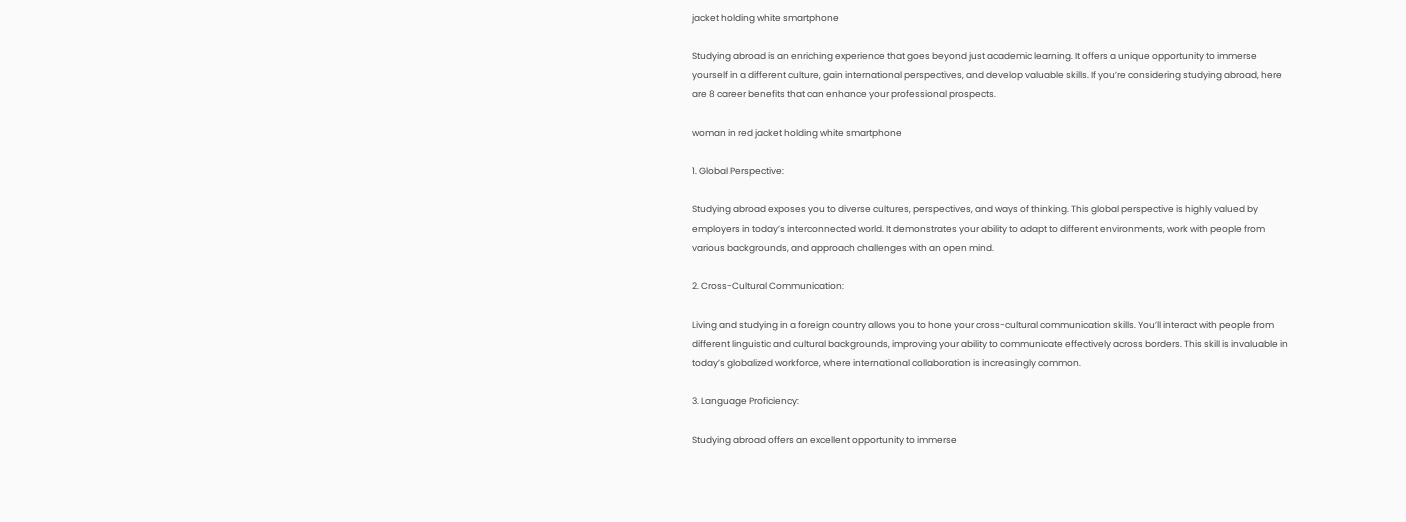jacket holding white smartphone

Studying abroad is an enriching experience that goes beyond just academic learning. It offers a unique opportunity to immerse yourself in a different culture, gain international perspectives, and develop valuable skills. If you’re considering studying abroad, here are 8 career benefits that can enhance your professional prospects.

woman in red jacket holding white smartphone

1. Global Perspective:

Studying abroad exposes you to diverse cultures, perspectives, and ways of thinking. This global perspective is highly valued by employers in today’s interconnected world. It demonstrates your ability to adapt to different environments, work with people from various backgrounds, and approach challenges with an open mind.

2. Cross-Cultural Communication:

Living and studying in a foreign country allows you to hone your cross-cultural communication skills. You’ll interact with people from different linguistic and cultural backgrounds, improving your ability to communicate effectively across borders. This skill is invaluable in today’s globalized workforce, where international collaboration is increasingly common.

3. Language Proficiency:

Studying abroad offers an excellent opportunity to immerse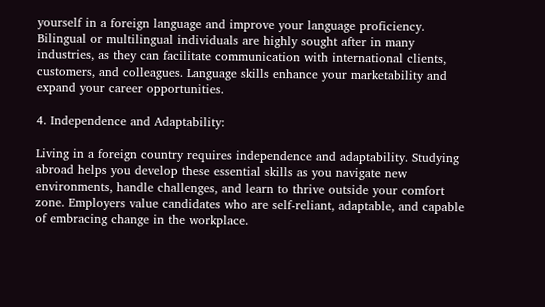yourself in a foreign language and improve your language proficiency. Bilingual or multilingual individuals are highly sought after in many industries, as they can facilitate communication with international clients, customers, and colleagues. Language skills enhance your marketability and expand your career opportunities.

4. Independence and Adaptability:

Living in a foreign country requires independence and adaptability. Studying abroad helps you develop these essential skills as you navigate new environments, handle challenges, and learn to thrive outside your comfort zone. Employers value candidates who are self-reliant, adaptable, and capable of embracing change in the workplace.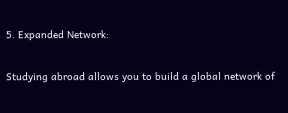5. Expanded Network:

Studying abroad allows you to build a global network of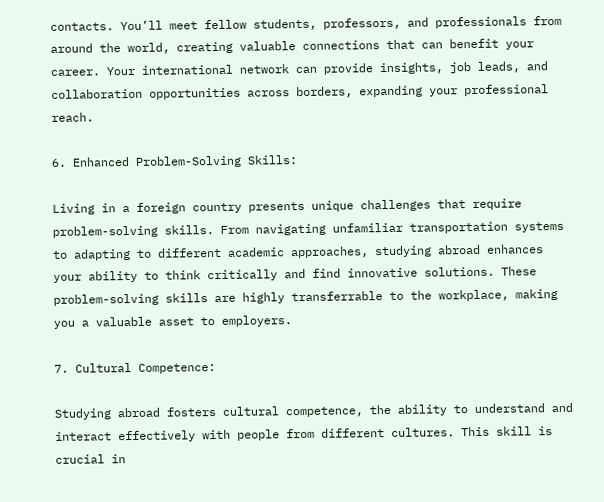contacts. You’ll meet fellow students, professors, and professionals from around the world, creating valuable connections that can benefit your career. Your international network can provide insights, job leads, and collaboration opportunities across borders, expanding your professional reach.

6. Enhanced Problem-Solving Skills:

Living in a foreign country presents unique challenges that require problem-solving skills. From navigating unfamiliar transportation systems to adapting to different academic approaches, studying abroad enhances your ability to think critically and find innovative solutions. These problem-solving skills are highly transferrable to the workplace, making you a valuable asset to employers.

7. Cultural Competence:

Studying abroad fosters cultural competence, the ability to understand and interact effectively with people from different cultures. This skill is crucial in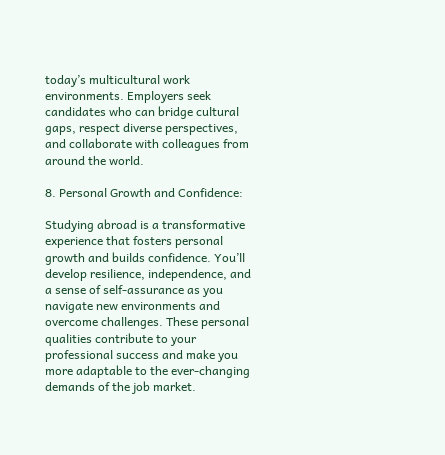today’s multicultural work environments. Employers seek candidates who can bridge cultural gaps, respect diverse perspectives, and collaborate with colleagues from around the world.

8. Personal Growth and Confidence:

Studying abroad is a transformative experience that fosters personal growth and builds confidence. You’ll develop resilience, independence, and a sense of self-assurance as you navigate new environments and overcome challenges. These personal qualities contribute to your professional success and make you more adaptable to the ever-changing demands of the job market.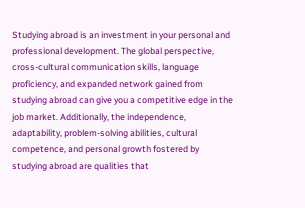Studying abroad is an investment in your personal and professional development. The global perspective, cross-cultural communication skills, language proficiency, and expanded network gained from studying abroad can give you a competitive edge in the job market. Additionally, the independence, adaptability, problem-solving abilities, cultural competence, and personal growth fostered by studying abroad are qualities that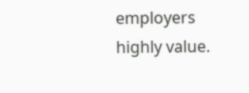employers highly value.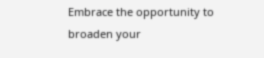Embrace the opportunity to broaden your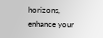horizons, enhance your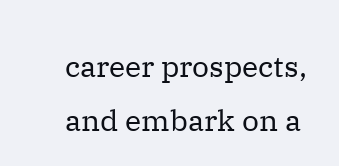career prospects, and embark on a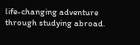life-changing adventure through studying abroad.